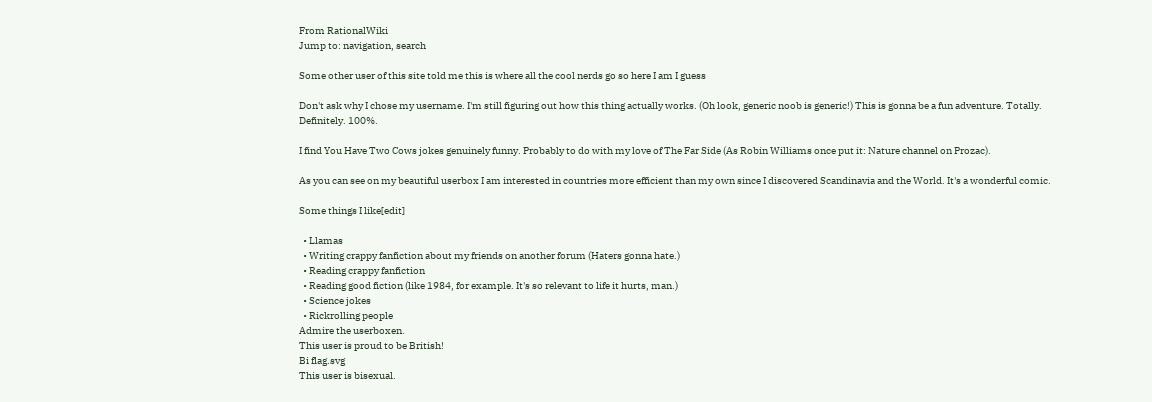From RationalWiki
Jump to: navigation, search

Some other user of this site told me this is where all the cool nerds go so here I am I guess

Don't ask why I chose my username. I'm still figuring out how this thing actually works. (Oh look, generic noob is generic!) This is gonna be a fun adventure. Totally. Definitely. 100%.

I find You Have Two Cows jokes genuinely funny. Probably to do with my love of The Far Side (As Robin Williams once put it: Nature channel on Prozac).

As you can see on my beautiful userbox I am interested in countries more efficient than my own since I discovered Scandinavia and the World. It's a wonderful comic.

Some things I like[edit]

  • Llamas
  • Writing crappy fanfiction about my friends on another forum (Haters gonna hate.)
  • Reading crappy fanfiction
  • Reading good fiction (like 1984, for example. It's so relevant to life it hurts, man.)
  • Science jokes
  • Rickrolling people
Admire the userboxen.
This user is proud to be British!
Bi flag.svg
This user is bisexual.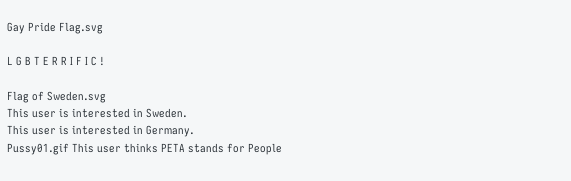Gay Pride Flag.svg

L G B T E R R I F I C !

Flag of Sweden.svg
This user is interested in Sweden.
This user is interested in Germany.
Pussy01.gif This user thinks PETA stands for People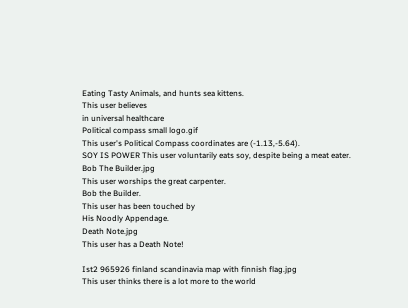Eating Tasty Animals, and hunts sea kittens.
This user believes
in universal healthcare
Political compass small logo.gif
This user's Political Compass coordinates are (-1.13,-5.64).
SOY IS POWER This user voluntarily eats soy, despite being a meat eater.
Bob The Builder.jpg
This user worships the great carpenter.
Bob the Builder.
This user has been touched by
His Noodly Appendage.
Death Note.jpg
This user has a Death Note!

Ist2 965926 finland scandinavia map with finnish flag.jpg
This user thinks there is a lot more to the world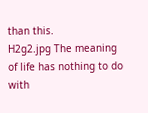than this.
H2g2.jpg The meaning of life has nothing to do with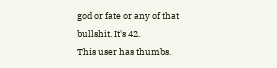god or fate or any of that bullshit. It's 42.
This user has thumbs.